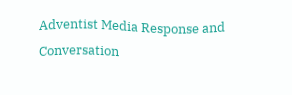Adventist Media Response and Conversation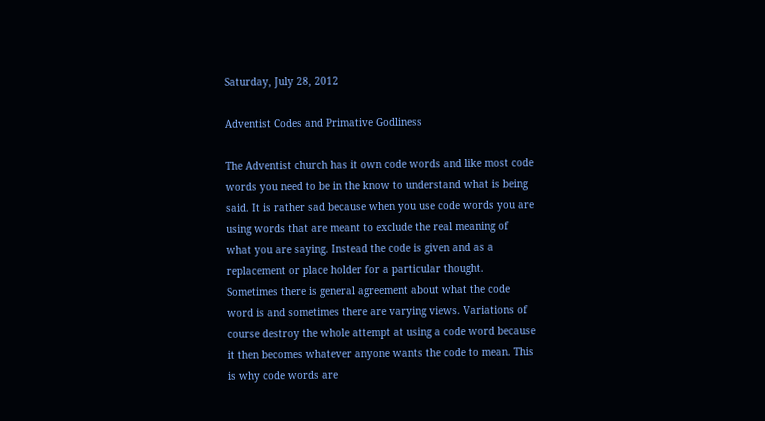Saturday, July 28, 2012

Adventist Codes and Primative Godliness

The Adventist church has it own code words and like most code words you need to be in the know to understand what is being said. It is rather sad because when you use code words you are using words that are meant to exclude the real meaning of what you are saying. Instead the code is given and as a replacement or place holder for a particular thought. Sometimes there is general agreement about what the code word is and sometimes there are varying views. Variations of course destroy the whole attempt at using a code word because it then becomes whatever anyone wants the code to mean. This is why code words are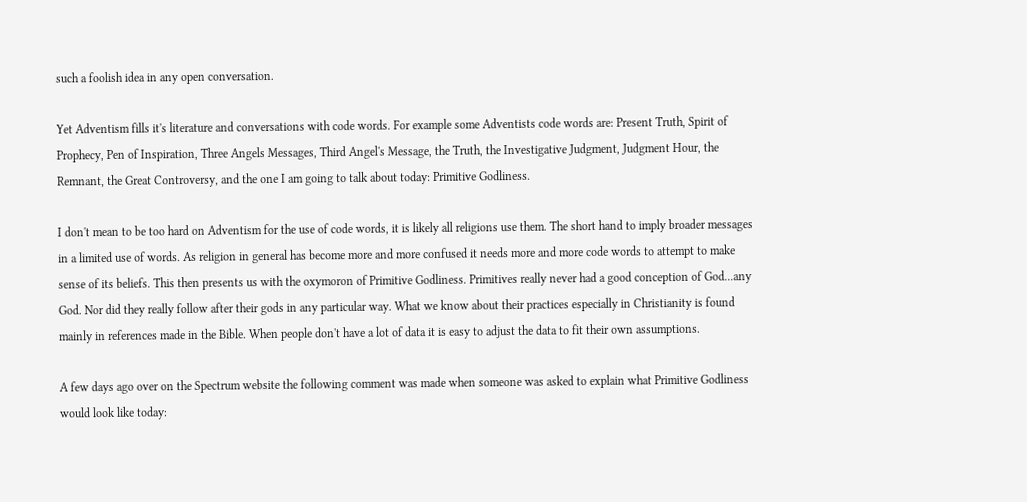such a foolish idea in any open conversation.

Yet Adventism fills it's literature and conversations with code words. For example some Adventists code words are: Present Truth, Spirit of Prophecy, Pen of Inspiration, Three Angels Messages, Third Angel's Message, the Truth, the Investigative Judgment, Judgment Hour, the Remnant, the Great Controversy, and the one I am going to talk about today: Primitive Godliness.

I don't mean to be too hard on Adventism for the use of code words, it is likely all religions use them. The short hand to imply broader messages in a limited use of words. As religion in general has become more and more confused it needs more and more code words to attempt to make sense of its beliefs. This then presents us with the oxymoron of Primitive Godliness. Primitives really never had a good conception of God...any God. Nor did they really follow after their gods in any particular way. What we know about their practices especially in Christianity is found mainly in references made in the Bible. When people don't have a lot of data it is easy to adjust the data to fit their own assumptions.

A few days ago over on the Spectrum website the following comment was made when someone was asked to explain what Primitive Godliness would look like today: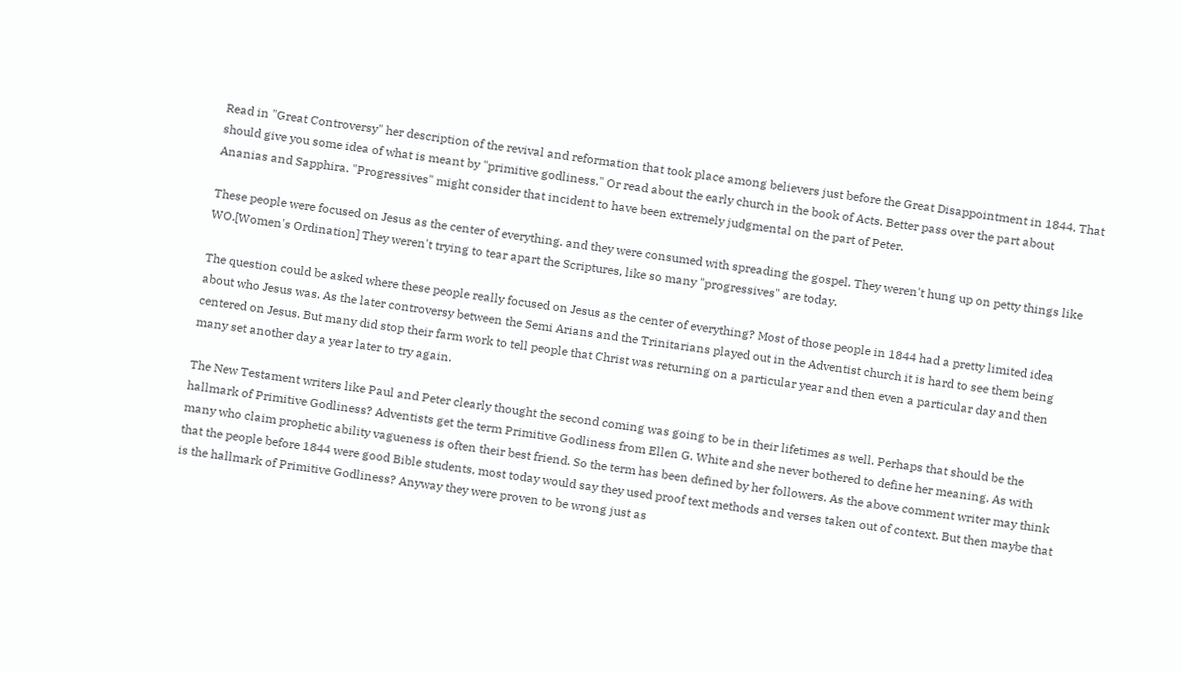Read in "Great Controversy" her description of the revival and reformation that took place among believers just before the Great Disappointment in 1844. That should give you some idea of what is meant by "primitive godliness." Or read about the early church in the book of Acts. Better pass over the part about Ananias and Sapphira. "Progressives" might consider that incident to have been extremely judgmental on the part of Peter.

These people were focused on Jesus as the center of everything. and they were consumed with spreading the gospel. They weren't hung up on petty things like WO.[Women's Ordination] They weren't trying to tear apart the Scriptures, like so many "progressives" are today.

The question could be asked where these people really focused on Jesus as the center of everything? Most of those people in 1844 had a pretty limited idea about who Jesus was. As the later controversy between the Semi Arians and the Trinitarians played out in the Adventist church it is hard to see them being centered on Jesus. But many did stop their farm work to tell people that Christ was returning on a particular year and then even a particular day and then many set another day a year later to try again.

The New Testament writers like Paul and Peter clearly thought the second coming was going to be in their lifetimes as well. Perhaps that should be the hallmark of Primitive Godliness? Adventists get the term Primitive Godliness from Ellen G. White and she never bothered to define her meaning. As with many who claim prophetic ability vagueness is often their best friend. So the term has been defined by her followers. As the above comment writer may think that the people before 1844 were good Bible students, most today would say they used proof text methods and verses taken out of context. But then maybe that is the hallmark of Primitive Godliness? Anyway they were proven to be wrong just as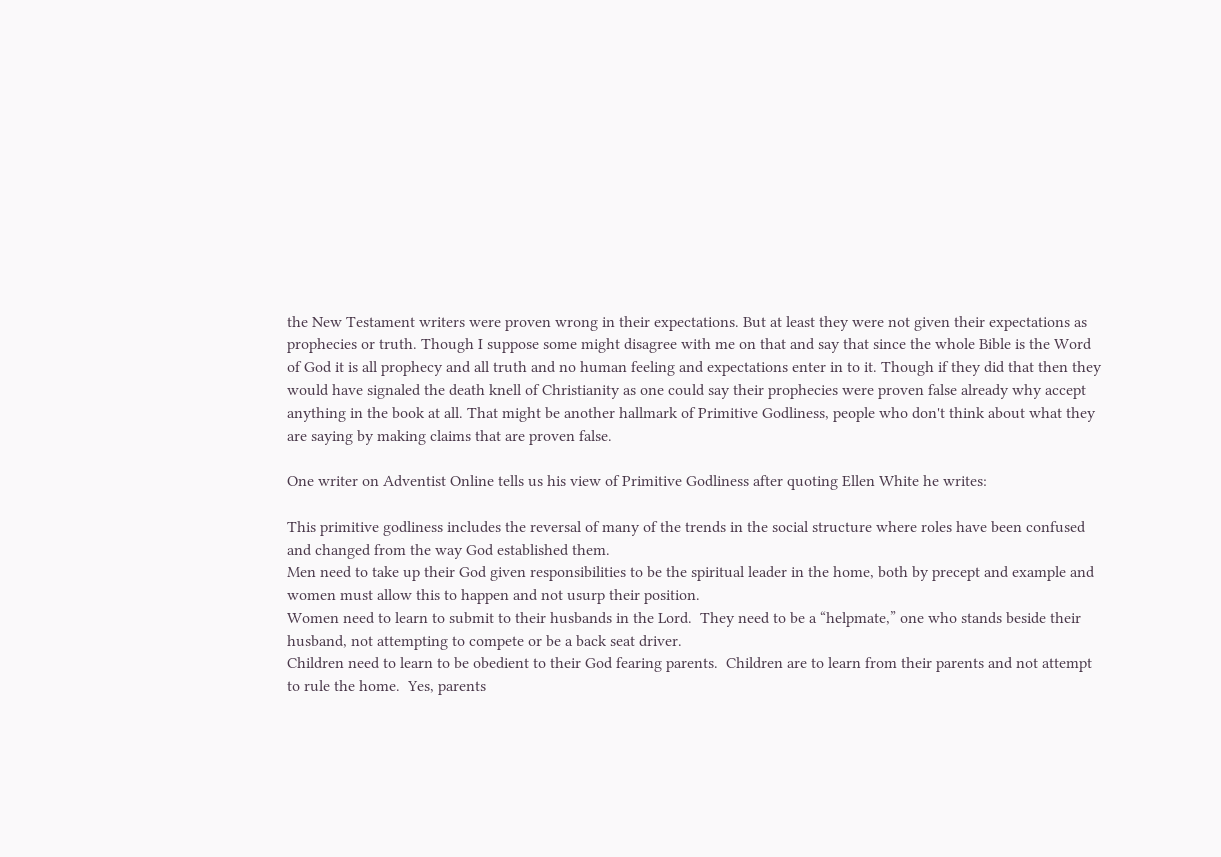the New Testament writers were proven wrong in their expectations. But at least they were not given their expectations as prophecies or truth. Though I suppose some might disagree with me on that and say that since the whole Bible is the Word of God it is all prophecy and all truth and no human feeling and expectations enter in to it. Though if they did that then they would have signaled the death knell of Christianity as one could say their prophecies were proven false already why accept anything in the book at all. That might be another hallmark of Primitive Godliness, people who don't think about what they are saying by making claims that are proven false.

One writer on Adventist Online tells us his view of Primitive Godliness after quoting Ellen White he writes:

This primitive godliness includes the reversal of many of the trends in the social structure where roles have been confused and changed from the way God established them.
Men need to take up their God given responsibilities to be the spiritual leader in the home, both by precept and example and women must allow this to happen and not usurp their position.
Women need to learn to submit to their husbands in the Lord.  They need to be a “helpmate,” one who stands beside their husband, not attempting to compete or be a back seat driver.
Children need to learn to be obedient to their God fearing parents.  Children are to learn from their parents and not attempt to rule the home.  Yes, parents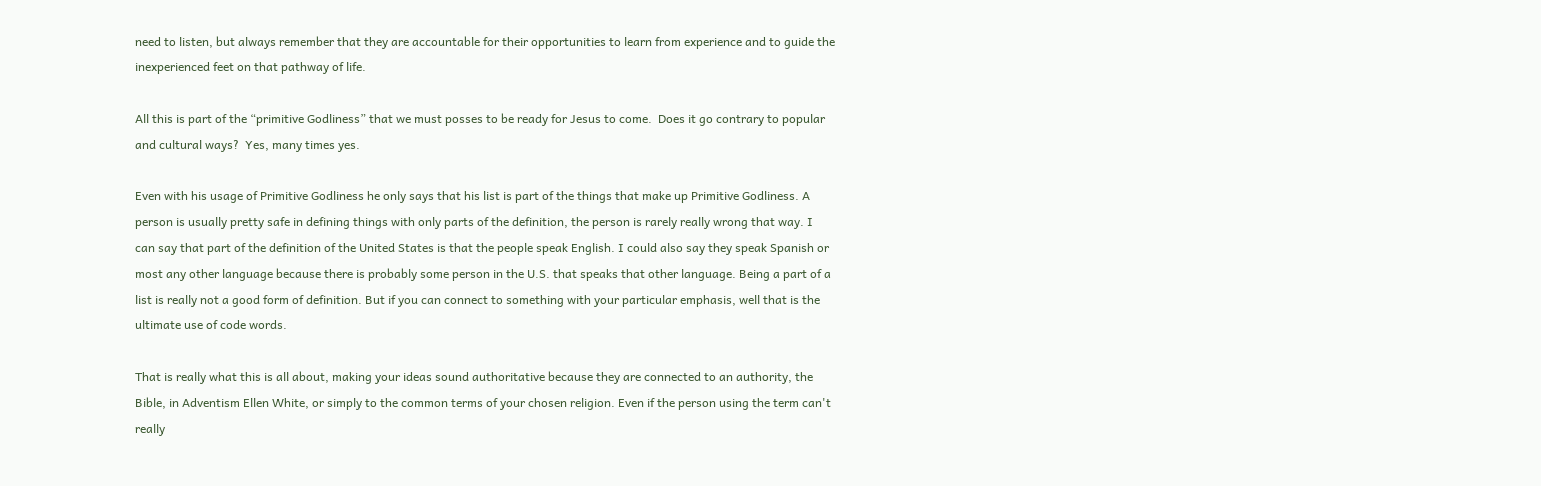need to listen, but always remember that they are accountable for their opportunities to learn from experience and to guide the inexperienced feet on that pathway of life.

All this is part of the “primitive Godliness” that we must posses to be ready for Jesus to come.  Does it go contrary to popular and cultural ways?  Yes, many times yes.

Even with his usage of Primitive Godliness he only says that his list is part of the things that make up Primitive Godliness. A person is usually pretty safe in defining things with only parts of the definition, the person is rarely really wrong that way. I can say that part of the definition of the United States is that the people speak English. I could also say they speak Spanish or most any other language because there is probably some person in the U.S. that speaks that other language. Being a part of a list is really not a good form of definition. But if you can connect to something with your particular emphasis, well that is the ultimate use of code words.

That is really what this is all about, making your ideas sound authoritative because they are connected to an authority, the Bible, in Adventism Ellen White, or simply to the common terms of your chosen religion. Even if the person using the term can't really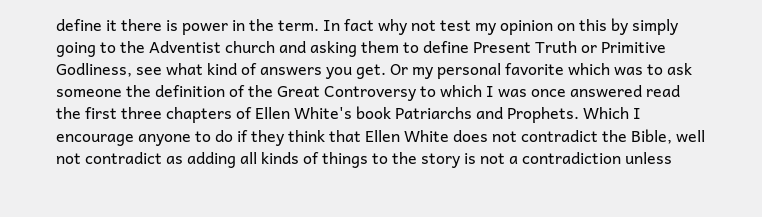define it there is power in the term. In fact why not test my opinion on this by simply going to the Adventist church and asking them to define Present Truth or Primitive Godliness, see what kind of answers you get. Or my personal favorite which was to ask someone the definition of the Great Controversy to which I was once answered read the first three chapters of Ellen White's book Patriarchs and Prophets. Which I encourage anyone to do if they think that Ellen White does not contradict the Bible, well not contradict as adding all kinds of things to the story is not a contradiction unless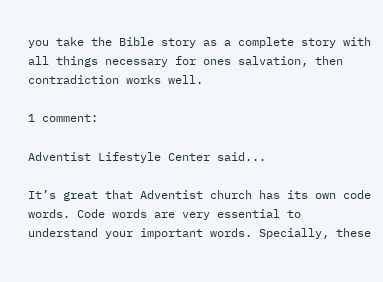you take the Bible story as a complete story with all things necessary for ones salvation, then contradiction works well.

1 comment:

Adventist Lifestyle Center said...

It’s great that Adventist church has its own code words. Code words are very essential to understand your important words. Specially, these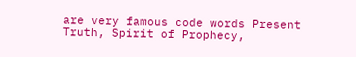are very famous code words Present Truth, Spirit of Prophecy,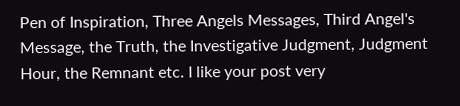Pen of Inspiration, Three Angels Messages, Third Angel's Message, the Truth, the Investigative Judgment, Judgment Hour, the Remnant etc. I like your post very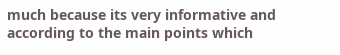much because its very informative and according to the main points which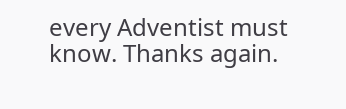every Adventist must know. Thanks again.